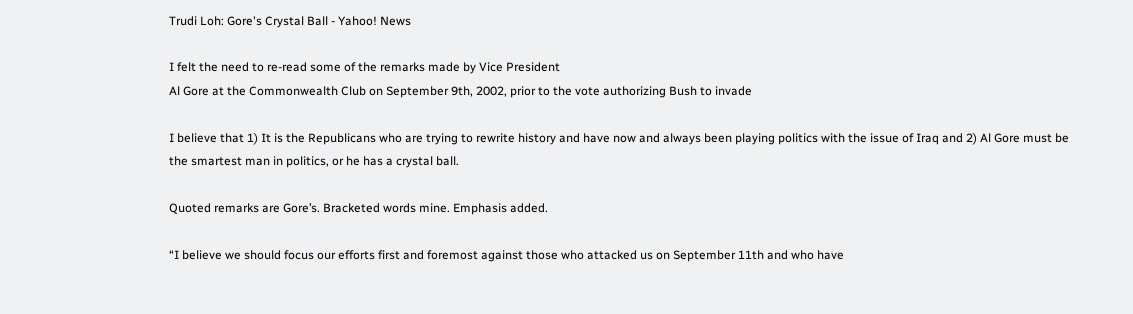Trudi Loh: Gore's Crystal Ball - Yahoo! News

I felt the need to re-read some of the remarks made by Vice President
Al Gore at the Commonwealth Club on September 9th, 2002, prior to the vote authorizing Bush to invade

I believe that 1) It is the Republicans who are trying to rewrite history and have now and always been playing politics with the issue of Iraq and 2) Al Gore must be the smartest man in politics, or he has a crystal ball.

Quoted remarks are Gore’s. Bracketed words mine. Emphasis added.

“I believe we should focus our efforts first and foremost against those who attacked us on September 11th and who have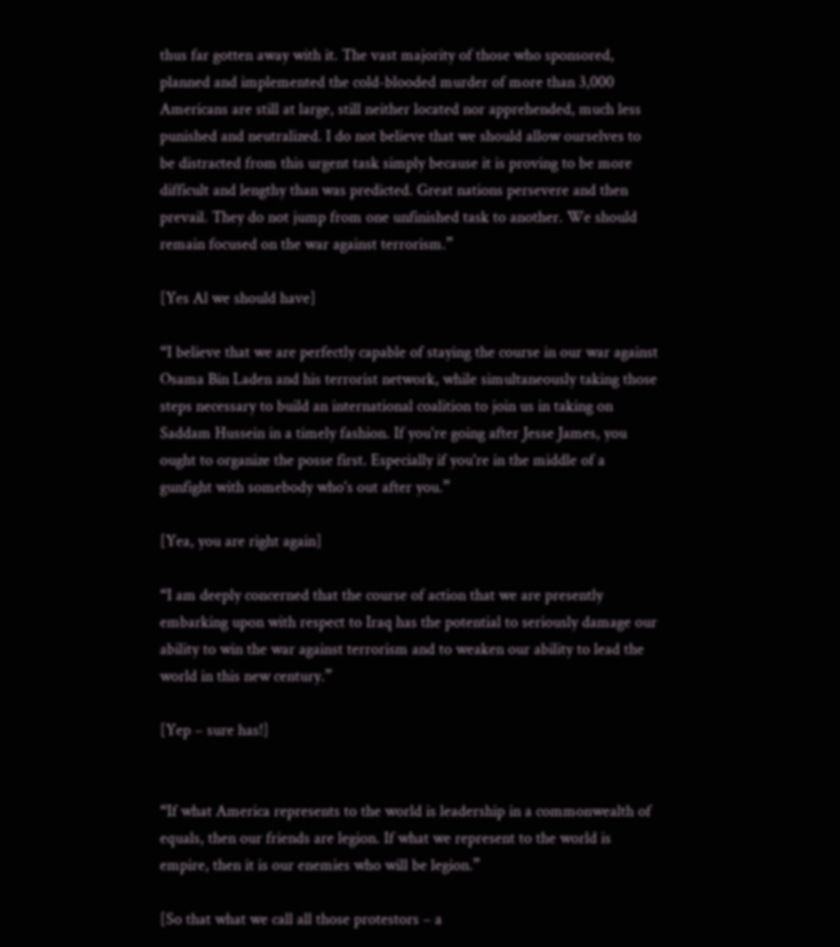thus far gotten away with it. The vast majority of those who sponsored, planned and implemented the cold-blooded murder of more than 3,000 Americans are still at large, still neither located nor apprehended, much less punished and neutralized. I do not believe that we should allow ourselves to be distracted from this urgent task simply because it is proving to be more difficult and lengthy than was predicted. Great nations persevere and then prevail. They do not jump from one unfinished task to another. We should remain focused on the war against terrorism.”

[Yes Al we should have]

“I believe that we are perfectly capable of staying the course in our war against Osama Bin Laden and his terrorist network, while simultaneously taking those steps necessary to build an international coalition to join us in taking on
Saddam Hussein in a timely fashion. If you're going after Jesse James, you ought to organize the posse first. Especially if you're in the middle of a gunfight with somebody who's out after you.”

[Yea, you are right again]

“I am deeply concerned that the course of action that we are presently embarking upon with respect to Iraq has the potential to seriously damage our ability to win the war against terrorism and to weaken our ability to lead the world in this new century.”

[Yep – sure has!]


“If what America represents to the world is leadership in a commonwealth of equals, then our friends are legion. If what we represent to the world is empire, then it is our enemies who will be legion.”

[So that what we call all those protestors – a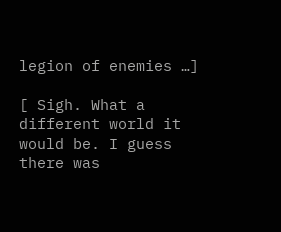legion of enemies …]

[ Sigh. What a different world it would be. I guess there was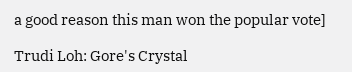a good reason this man won the popular vote]

Trudi Loh: Gore's Crystal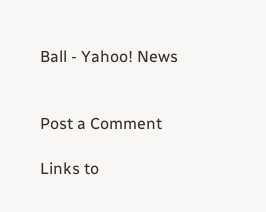Ball - Yahoo! News


Post a Comment

Links to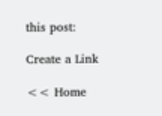this post:

Create a Link

<< Home